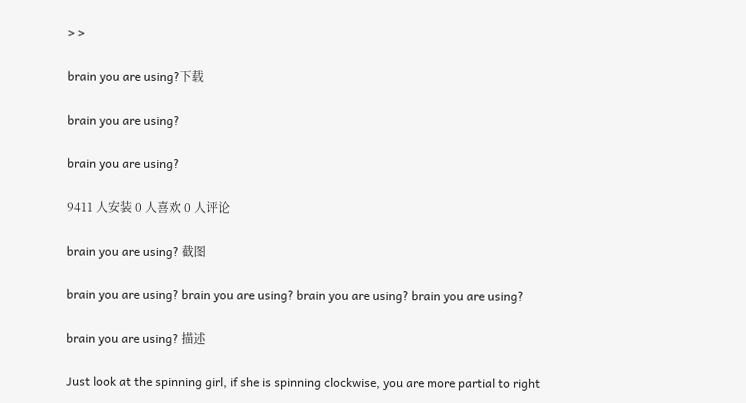> >

brain you are using?下载

brain you are using?

brain you are using?

9411 人安装 0 人喜欢 0 人评论

brain you are using? 截图

brain you are using? brain you are using? brain you are using? brain you are using?

brain you are using? 描述

Just look at the spinning girl, if she is spinning clockwise, you are more partial to right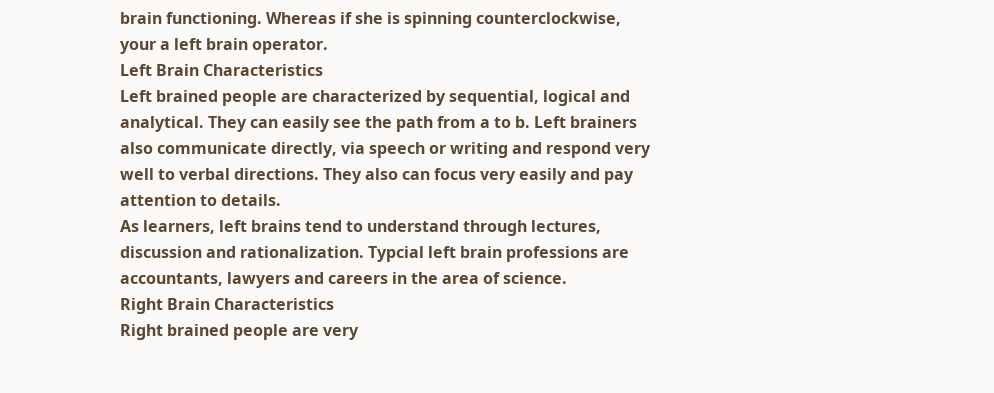brain functioning. Whereas if she is spinning counterclockwise, your a left brain operator.
Left Brain Characteristics
Left brained people are characterized by sequential, logical and analytical. They can easily see the path from a to b. Left brainers also communicate directly, via speech or writing and respond very well to verbal directions. They also can focus very easily and pay attention to details.
As learners, left brains tend to understand through lectures, discussion and rationalization. Typcial left brain professions are accountants, lawyers and careers in the area of science.
Right Brain Characteristics
Right brained people are very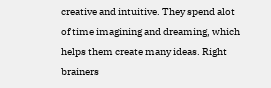creative and intuitive. They spend alot of time imagining and dreaming, which helps them create many ideas. Right brainers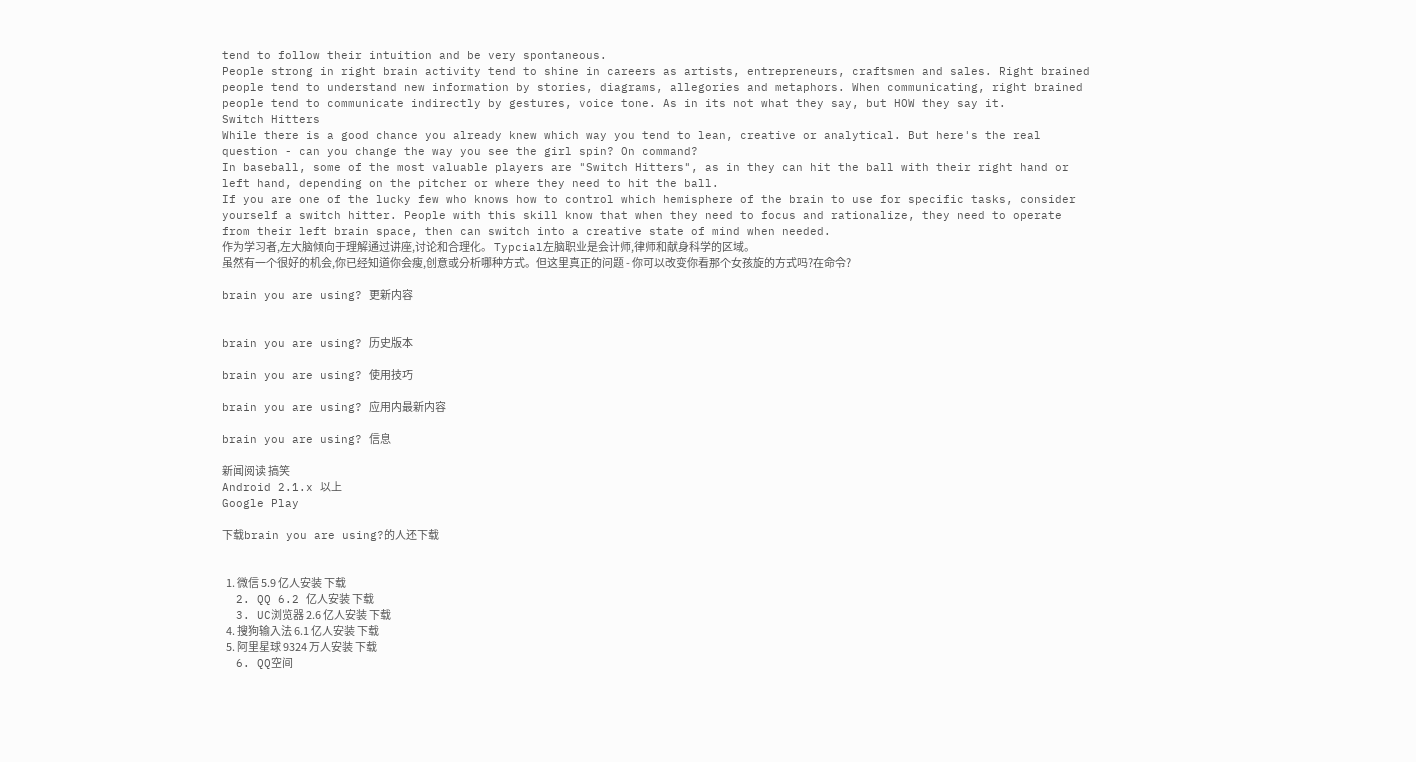tend to follow their intuition and be very spontaneous.
People strong in right brain activity tend to shine in careers as artists, entrepreneurs, craftsmen and sales. Right brained people tend to understand new information by stories, diagrams, allegories and metaphors. When communicating, right brained people tend to communicate indirectly by gestures, voice tone. As in its not what they say, but HOW they say it.
Switch Hitters
While there is a good chance you already knew which way you tend to lean, creative or analytical. But here's the real question - can you change the way you see the girl spin? On command?
In baseball, some of the most valuable players are "Switch Hitters", as in they can hit the ball with their right hand or left hand, depending on the pitcher or where they need to hit the ball.
If you are one of the lucky few who knows how to control which hemisphere of the brain to use for specific tasks, consider yourself a switch hitter. People with this skill know that when they need to focus and rationalize, they need to operate from their left brain space, then can switch into a creative state of mind when needed.
作为学习者,左大脑倾向于理解通过讲座,讨论和合理化。 Typcial左脑职业是会计师,律师和献身科学的区域。
虽然有一个很好的机会,你已经知道你会瘦,创意或分析哪种方式。但这里真正的问题 - 你可以改变你看那个女孩旋的方式吗?在命令?

brain you are using? 更新内容


brain you are using? 历史版本

brain you are using? 使用技巧

brain you are using? 应用内最新内容

brain you are using? 信息

新闻阅读 搞笑
Android 2.1.x 以上
Google Play

下载brain you are using?的人还下载


  1. 微信 5.9 亿人安装 下载
  2. QQ 6.2 亿人安装 下载
  3. UC浏览器 2.6 亿人安装 下载
  4. 搜狗输入法 6.1 亿人安装 下载
  5. 阿里星球 9324 万人安装 下载
  6. QQ空间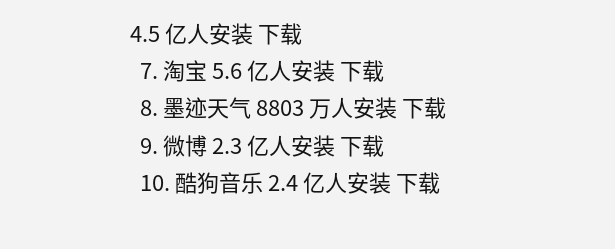4.5 亿人安装 下载
  7. 淘宝 5.6 亿人安装 下载
  8. 墨迹天气 8803 万人安装 下载
  9. 微博 2.3 亿人安装 下载
  10. 酷狗音乐 2.4 亿人安装 下载